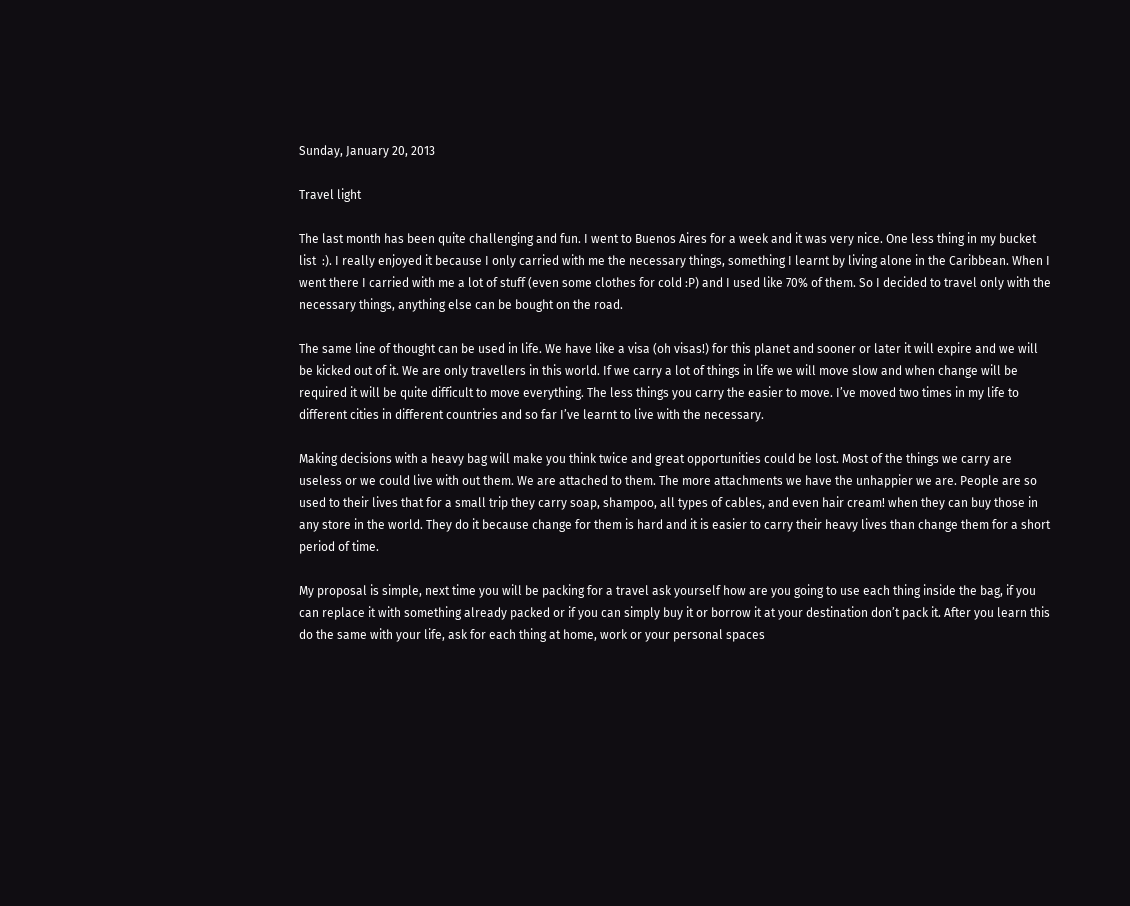Sunday, January 20, 2013

Travel light

The last month has been quite challenging and fun. I went to Buenos Aires for a week and it was very nice. One less thing in my bucket list  :). I really enjoyed it because I only carried with me the necessary things, something I learnt by living alone in the Caribbean. When I went there I carried with me a lot of stuff (even some clothes for cold :P) and I used like 70% of them. So I decided to travel only with the necessary things, anything else can be bought on the road.

The same line of thought can be used in life. We have like a visa (oh visas!) for this planet and sooner or later it will expire and we will be kicked out of it. We are only travellers in this world. If we carry a lot of things in life we will move slow and when change will be required it will be quite difficult to move everything. The less things you carry the easier to move. I’ve moved two times in my life to different cities in different countries and so far I’ve learnt to live with the necessary.

Making decisions with a heavy bag will make you think twice and great opportunities could be lost. Most of the things we carry are useless or we could live with out them. We are attached to them. The more attachments we have the unhappier we are. People are so used to their lives that for a small trip they carry soap, shampoo, all types of cables, and even hair cream! when they can buy those in any store in the world. They do it because change for them is hard and it is easier to carry their heavy lives than change them for a short period of time.

My proposal is simple, next time you will be packing for a travel ask yourself how are you going to use each thing inside the bag, if you can replace it with something already packed or if you can simply buy it or borrow it at your destination don’t pack it. After you learn this do the same with your life, ask for each thing at home, work or your personal spaces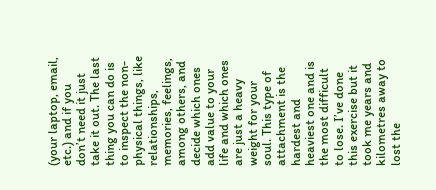(your laptop, email, etc.) and if you don’t need it just take it out. The last thing you can do is to inspect the non-physical things, like relationships, memories, feelings, among others, and decide which ones add value to your life and which ones are just a heavy weight for your soul. This type of attachment is the hardest and heaviest one and is the most difficult to lose. I’ve done this exercise but it took me years and kilometres away to lost the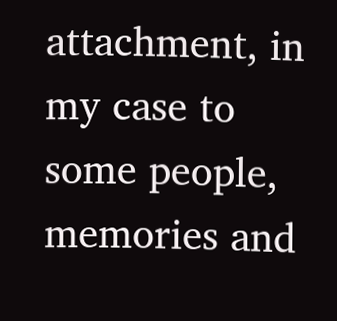attachment, in my case to some people, memories and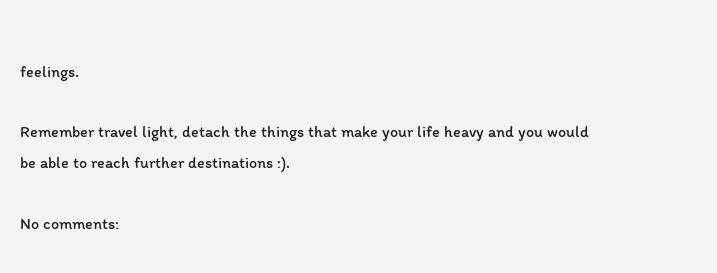feelings.

Remember travel light, detach the things that make your life heavy and you would be able to reach further destinations :).

No comments: